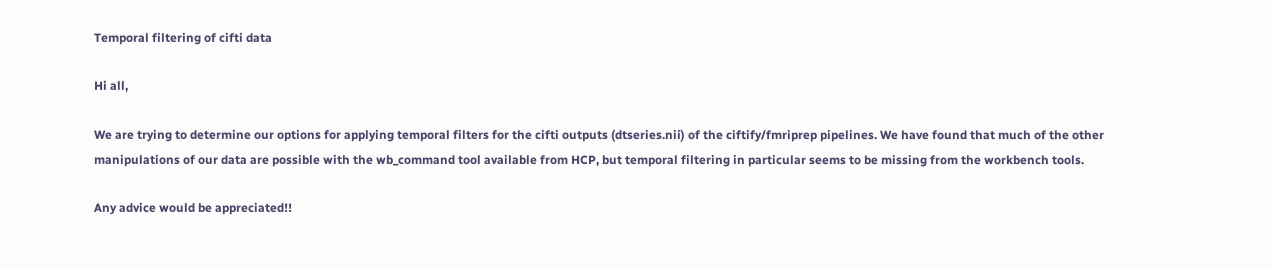Temporal filtering of cifti data

Hi all,

We are trying to determine our options for applying temporal filters for the cifti outputs (dtseries.nii) of the ciftify/fmriprep pipelines. We have found that much of the other manipulations of our data are possible with the wb_command tool available from HCP, but temporal filtering in particular seems to be missing from the workbench tools.

Any advice would be appreciated!!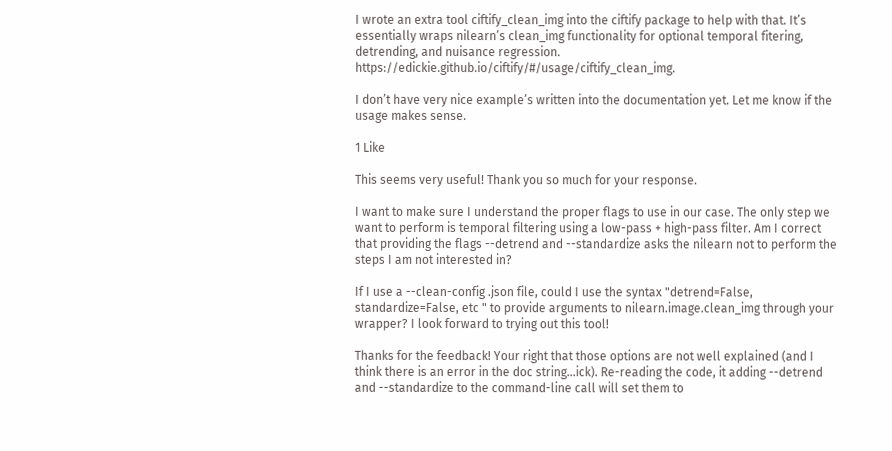I wrote an extra tool ciftify_clean_img into the ciftify package to help with that. It’s essentially wraps nilearn’s clean_img functionality for optional temporal fitering, detrending, and nuisance regression. https://edickie.github.io/ciftify/#/usage/ciftify_clean_img.

I don’t have very nice example’s written into the documentation yet. Let me know if the usage makes sense.

1 Like

This seems very useful! Thank you so much for your response.

I want to make sure I understand the proper flags to use in our case. The only step we want to perform is temporal filtering using a low-pass + high-pass filter. Am I correct that providing the flags --detrend and --standardize asks the nilearn not to perform the steps I am not interested in?

If I use a --clean-config .json file, could I use the syntax "detrend=False, standardize=False, etc " to provide arguments to nilearn.image.clean_img through your wrapper? I look forward to trying out this tool!

Thanks for the feedback! Your right that those options are not well explained (and I think there is an error in the doc string…ick). Re-reading the code, it adding --detrend and --standardize to the command-line call will set them to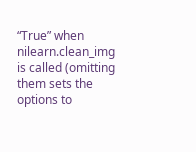“True” when nilearn.clean_img is called (omitting them sets the options to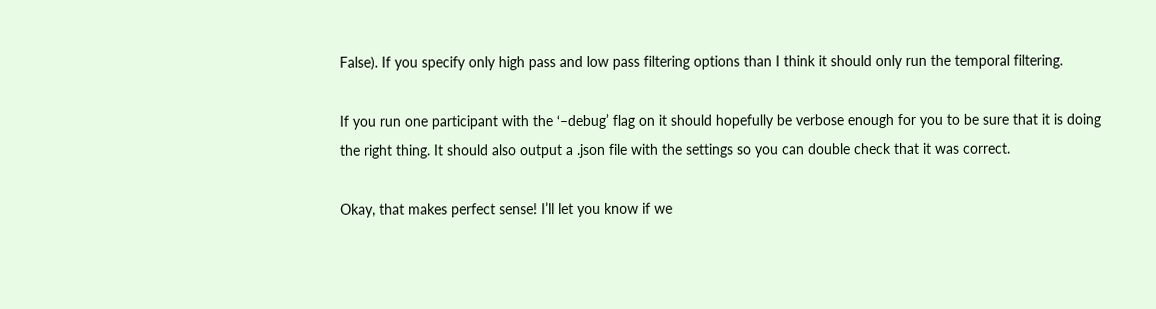False). If you specify only high pass and low pass filtering options than I think it should only run the temporal filtering.

If you run one participant with the ‘–debug’ flag on it should hopefully be verbose enough for you to be sure that it is doing the right thing. It should also output a .json file with the settings so you can double check that it was correct.

Okay, that makes perfect sense! I’ll let you know if we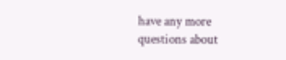have any more questions about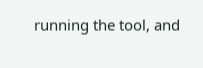running the tool, and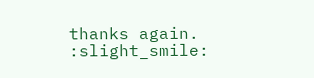thanks again. :slight_smile: